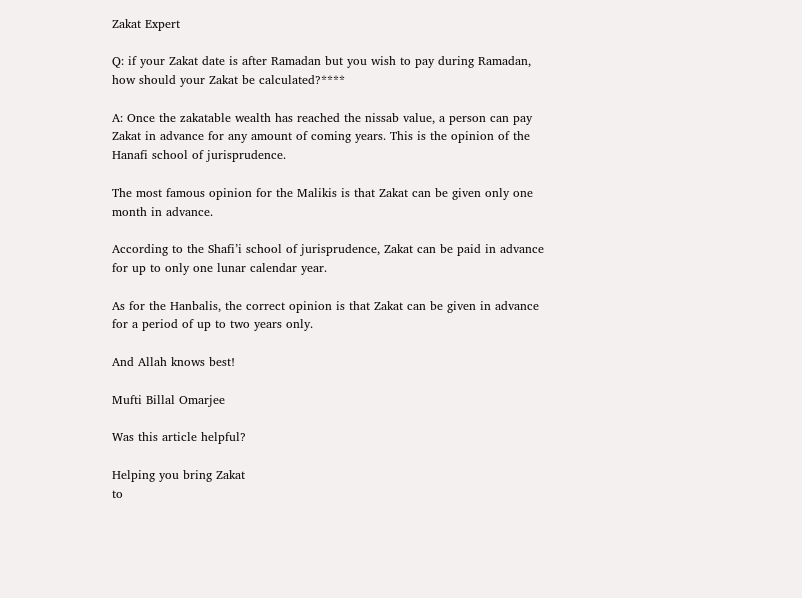Zakat Expert

Q: if your Zakat date is after Ramadan but you wish to pay during Ramadan, how should your Zakat be calculated?****

A: Once the zakatable wealth has reached the nissab value, a person can pay Zakat in advance for any amount of coming years. This is the opinion of the Hanafi school of jurisprudence.

The most famous opinion for the Malikis is that Zakat can be given only one month in advance.

According to the Shafi’i school of jurisprudence, Zakat can be paid in advance for up to only one lunar calendar year.

As for the Hanbalis, the correct opinion is that Zakat can be given in advance for a period of up to two years only.

And Allah knows best!

Mufti Billal Omarjee

Was this article helpful?

Helping you bring Zakat
to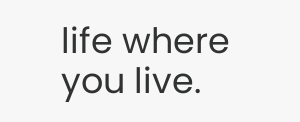life where you live.